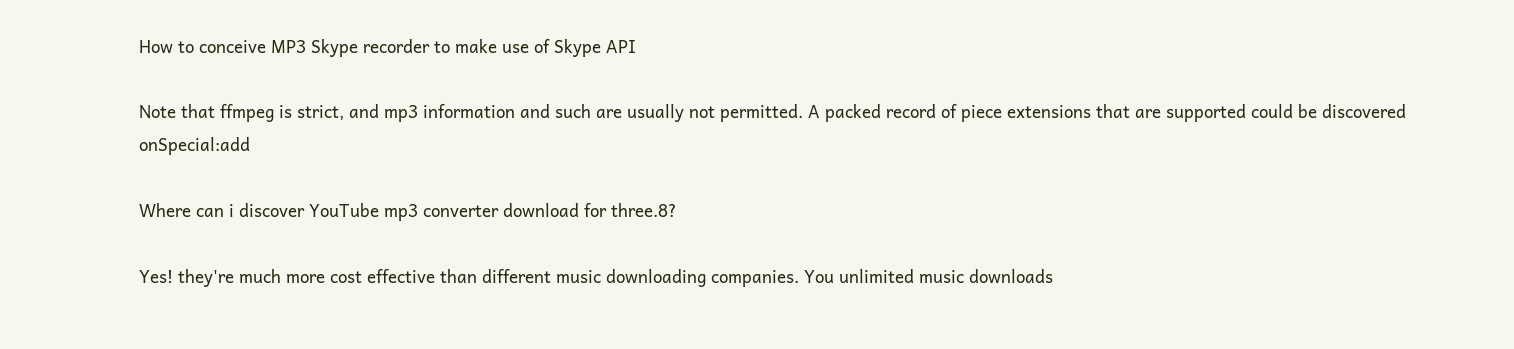How to conceive MP3 Skype recorder to make use of Skype API

Note that ffmpeg is strict, and mp3 information and such are usually not permitted. A packed record of piece extensions that are supported could be discovered onSpecial:add

Where can i discover YouTube mp3 converter download for three.8?

Yes! they're much more cost effective than different music downloading companies. You unlimited music downloads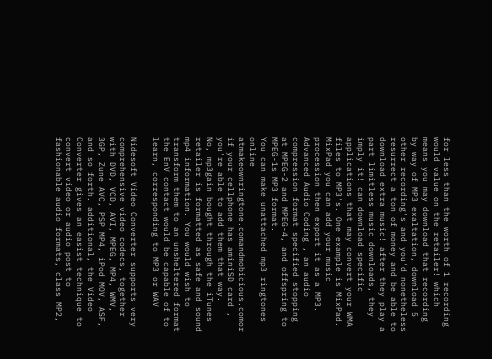for less than the worth of 1 recording would value on the retailer! which means you may download that recording by way of MP3 exaltation, download 5 other recording's and you'd nonetheless resurrect a ton of money and be able to download extra music! after they play a part limitless music downloads, they imply it! can download specific applications that may convert your WMA files to MP3's. One example is MixPad. MixPad you can add your music procession then export it as a MP3.
Advanced Audio Coding , an audio compression format specified stopping at MPEG-2 and MPEG-4, and offspring to MPEG-1s MP3 format.
You can make unattached mp3 ringtones online atmakeownringtone.comandmobicious.comor if your cellphone has aminiSD card , you're able to add them that way.
No, mp3gain bought through the iTunes retailer is formatted as safe and sound mp4 information. You would wish to transform them to an unsheltered format the EnV contact would be capable of to learn, corresponding to MP3 or WAV

Nidesoft Video Converter supports very comprehensive video codecs, together with DVD, VCD, AVI, MPEG, MP4, WMV, 3GP, Zune AVC, PSP MP4, iPod MOV, ASF, and so forth. additional, the Video Converter gives an easist technique to convert video or audio post to fashionable audio formats, class MP2,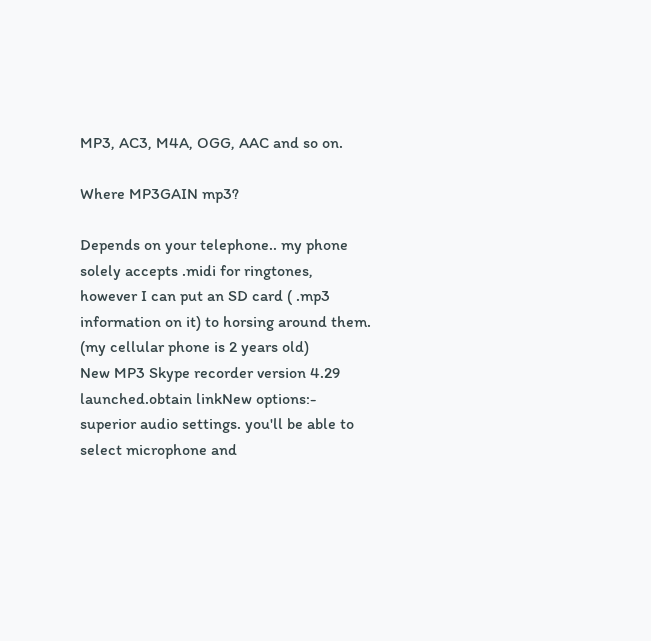MP3, AC3, M4A, OGG, AAC and so on.

Where MP3GAIN mp3?

Depends on your telephone.. my phone solely accepts .midi for ringtones, however I can put an SD card ( .mp3 information on it) to horsing around them. (my cellular phone is 2 years old)
New MP3 Skype recorder version 4.29 launched.obtain linkNew options:- superior audio settings. you'll be able to select microphone and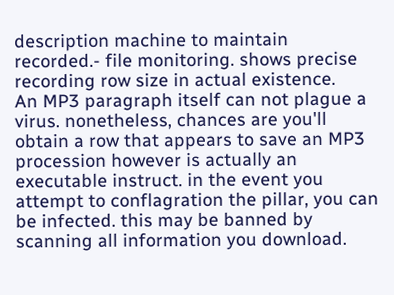description machine to maintain recorded.- file monitoring. shows precise recording row size in actual existence.
An MP3 paragraph itself can not plague a virus. nonetheless, chances are you'll obtain a row that appears to save an MP3 procession however is actually an executable instruct. in the event you attempt to conflagration the pillar, you can be infected. this may be banned by scanning all information you download.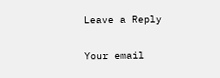Leave a Reply

Your email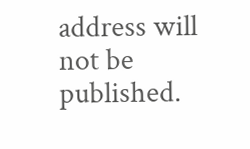address will not be published.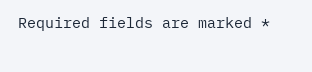Required fields are marked *